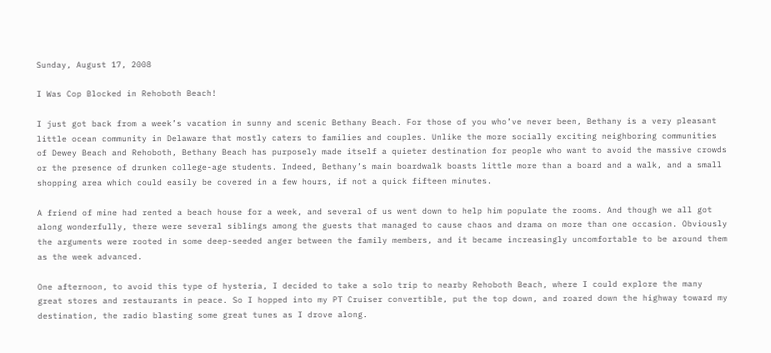Sunday, August 17, 2008

I Was Cop Blocked in Rehoboth Beach!

I just got back from a week’s vacation in sunny and scenic Bethany Beach. For those of you who’ve never been, Bethany is a very pleasant little ocean community in Delaware that mostly caters to families and couples. Unlike the more socially exciting neighboring communities of Dewey Beach and Rehoboth, Bethany Beach has purposely made itself a quieter destination for people who want to avoid the massive crowds or the presence of drunken college-age students. Indeed, Bethany’s main boardwalk boasts little more than a board and a walk, and a small shopping area which could easily be covered in a few hours, if not a quick fifteen minutes.

A friend of mine had rented a beach house for a week, and several of us went down to help him populate the rooms. And though we all got along wonderfully, there were several siblings among the guests that managed to cause chaos and drama on more than one occasion. Obviously the arguments were rooted in some deep-seeded anger between the family members, and it became increasingly uncomfortable to be around them as the week advanced.

One afternoon, to avoid this type of hysteria, I decided to take a solo trip to nearby Rehoboth Beach, where I could explore the many great stores and restaurants in peace. So I hopped into my PT Cruiser convertible, put the top down, and roared down the highway toward my destination, the radio blasting some great tunes as I drove along.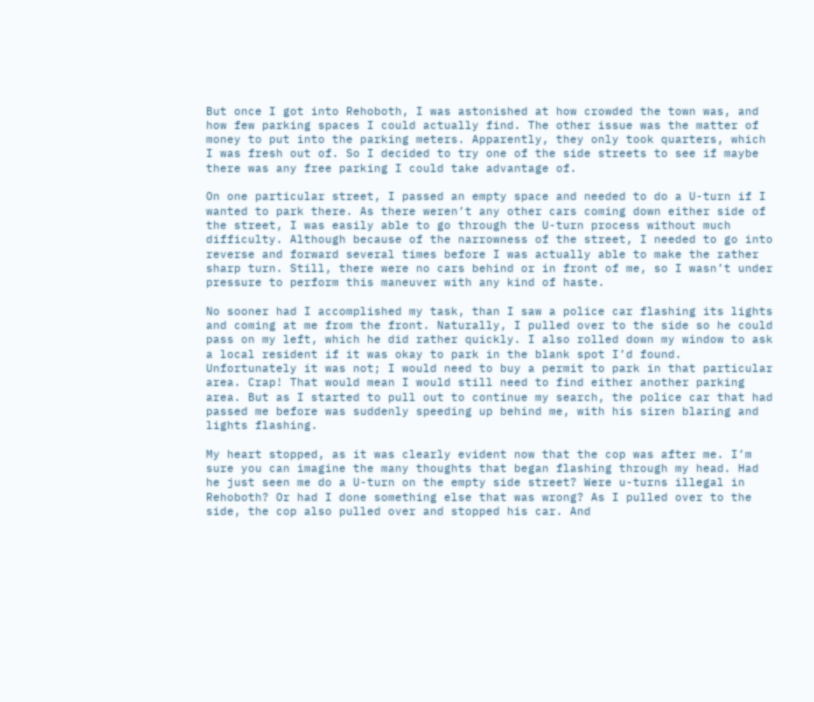But once I got into Rehoboth, I was astonished at how crowded the town was, and how few parking spaces I could actually find. The other issue was the matter of money to put into the parking meters. Apparently, they only took quarters, which I was fresh out of. So I decided to try one of the side streets to see if maybe there was any free parking I could take advantage of.

On one particular street, I passed an empty space and needed to do a U-turn if I wanted to park there. As there weren’t any other cars coming down either side of the street, I was easily able to go through the U-turn process without much difficulty. Although because of the narrowness of the street, I needed to go into reverse and forward several times before I was actually able to make the rather sharp turn. Still, there were no cars behind or in front of me, so I wasn’t under pressure to perform this maneuver with any kind of haste.

No sooner had I accomplished my task, than I saw a police car flashing its lights and coming at me from the front. Naturally, I pulled over to the side so he could pass on my left, which he did rather quickly. I also rolled down my window to ask a local resident if it was okay to park in the blank spot I’d found. Unfortunately it was not; I would need to buy a permit to park in that particular area. Crap! That would mean I would still need to find either another parking area. But as I started to pull out to continue my search, the police car that had passed me before was suddenly speeding up behind me, with his siren blaring and lights flashing.

My heart stopped, as it was clearly evident now that the cop was after me. I’m sure you can imagine the many thoughts that began flashing through my head. Had he just seen me do a U-turn on the empty side street? Were u-turns illegal in Rehoboth? Or had I done something else that was wrong? As I pulled over to the side, the cop also pulled over and stopped his car. And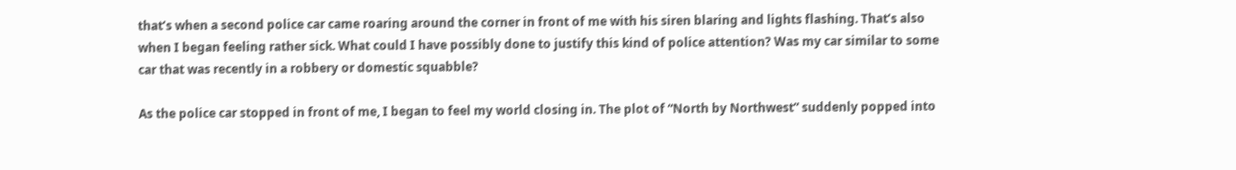that’s when a second police car came roaring around the corner in front of me with his siren blaring and lights flashing. That’s also when I began feeling rather sick. What could I have possibly done to justify this kind of police attention? Was my car similar to some car that was recently in a robbery or domestic squabble?

As the police car stopped in front of me, I began to feel my world closing in. The plot of “North by Northwest” suddenly popped into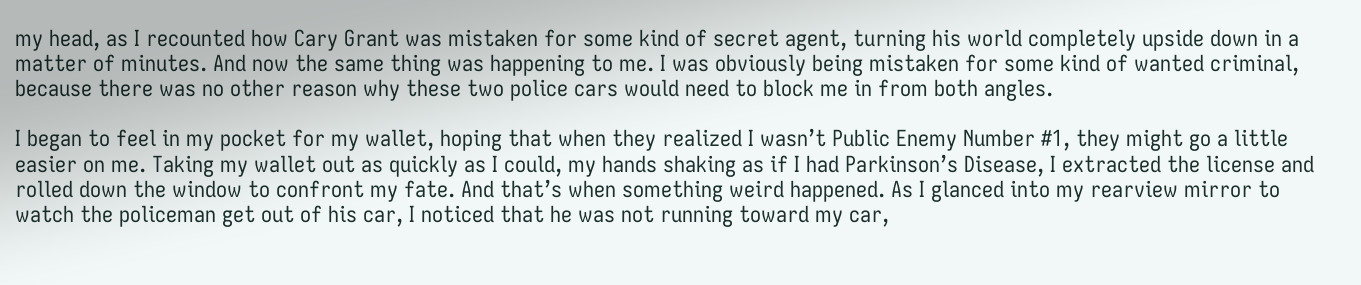my head, as I recounted how Cary Grant was mistaken for some kind of secret agent, turning his world completely upside down in a matter of minutes. And now the same thing was happening to me. I was obviously being mistaken for some kind of wanted criminal, because there was no other reason why these two police cars would need to block me in from both angles.

I began to feel in my pocket for my wallet, hoping that when they realized I wasn’t Public Enemy Number #1, they might go a little easier on me. Taking my wallet out as quickly as I could, my hands shaking as if I had Parkinson’s Disease, I extracted the license and rolled down the window to confront my fate. And that’s when something weird happened. As I glanced into my rearview mirror to watch the policeman get out of his car, I noticed that he was not running toward my car,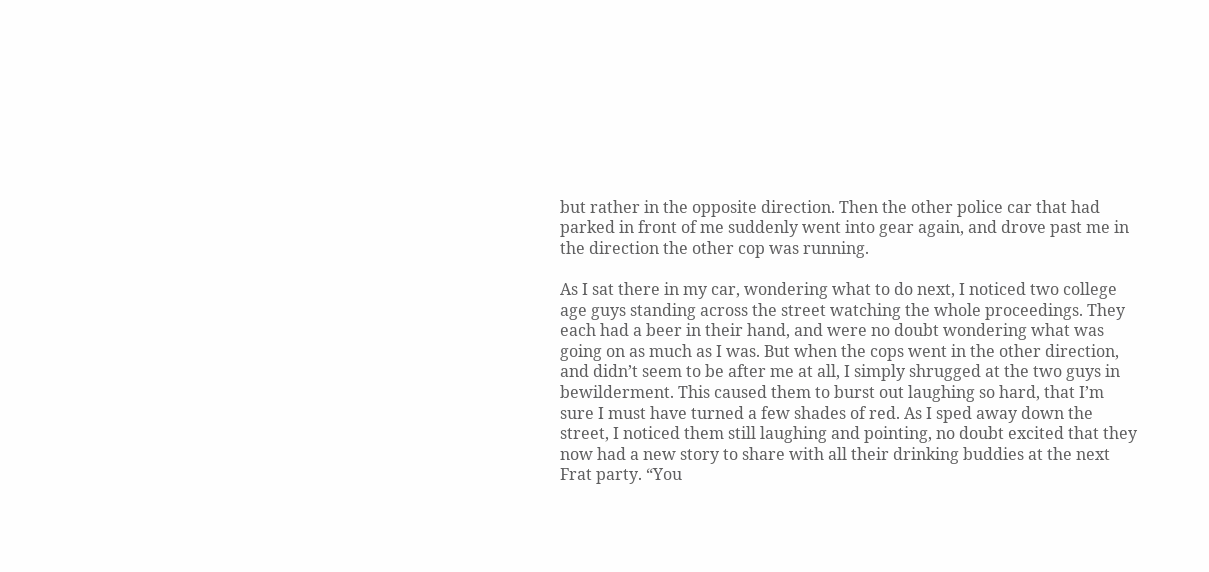but rather in the opposite direction. Then the other police car that had parked in front of me suddenly went into gear again, and drove past me in the direction the other cop was running.

As I sat there in my car, wondering what to do next, I noticed two college age guys standing across the street watching the whole proceedings. They each had a beer in their hand, and were no doubt wondering what was going on as much as I was. But when the cops went in the other direction, and didn’t seem to be after me at all, I simply shrugged at the two guys in bewilderment. This caused them to burst out laughing so hard, that I’m sure I must have turned a few shades of red. As I sped away down the street, I noticed them still laughing and pointing, no doubt excited that they now had a new story to share with all their drinking buddies at the next Frat party. “You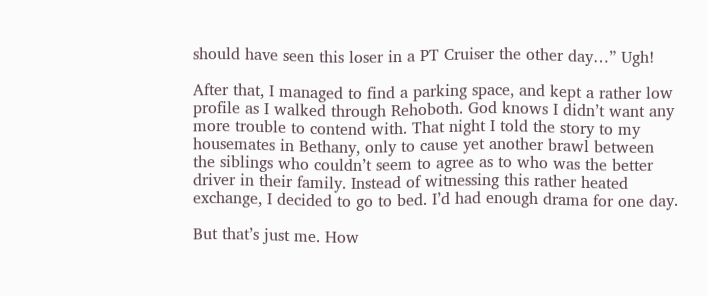should have seen this loser in a PT Cruiser the other day…” Ugh!

After that, I managed to find a parking space, and kept a rather low profile as I walked through Rehoboth. God knows I didn’t want any more trouble to contend with. That night I told the story to my housemates in Bethany, only to cause yet another brawl between the siblings who couldn’t seem to agree as to who was the better driver in their family. Instead of witnessing this rather heated exchange, I decided to go to bed. I’d had enough drama for one day.

But that’s just me. How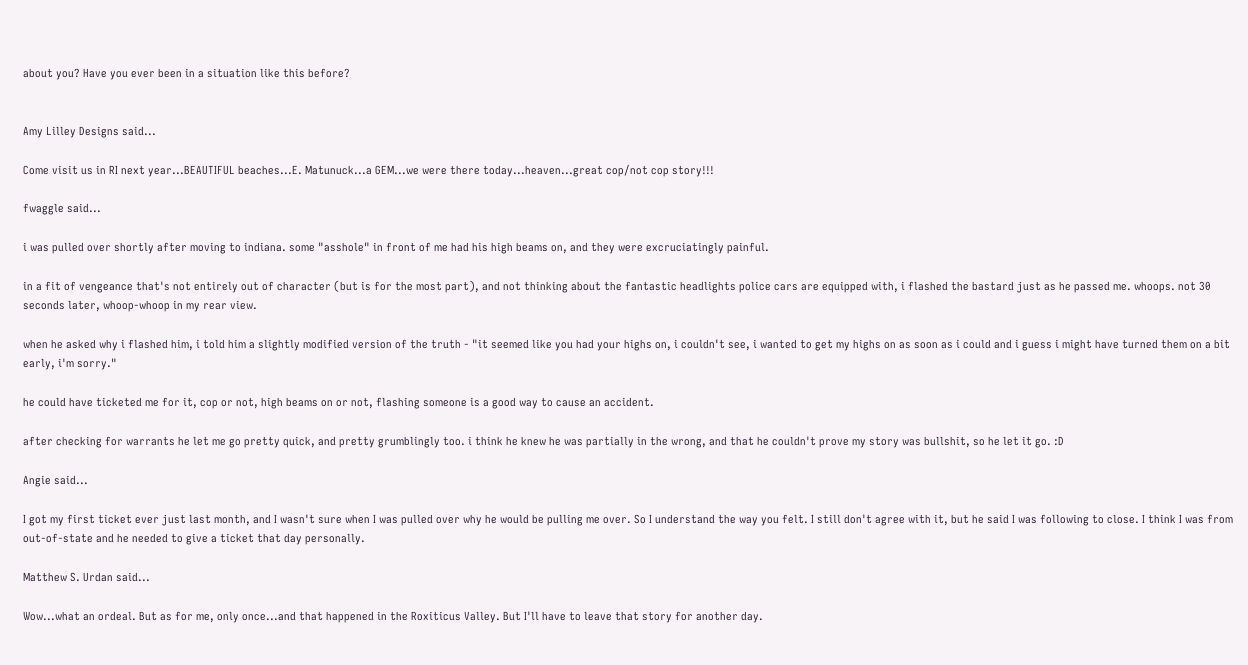about you? Have you ever been in a situation like this before?


Amy Lilley Designs said...

Come visit us in RI next year...BEAUTIFUL beaches...E. Matunuck...a GEM...we were there today...heaven...great cop/not cop story!!!

fwaggle said...

i was pulled over shortly after moving to indiana. some "asshole" in front of me had his high beams on, and they were excruciatingly painful.

in a fit of vengeance that's not entirely out of character (but is for the most part), and not thinking about the fantastic headlights police cars are equipped with, i flashed the bastard just as he passed me. whoops. not 30 seconds later, whoop-whoop in my rear view.

when he asked why i flashed him, i told him a slightly modified version of the truth - "it seemed like you had your highs on, i couldn't see, i wanted to get my highs on as soon as i could and i guess i might have turned them on a bit early, i'm sorry."

he could have ticketed me for it, cop or not, high beams on or not, flashing someone is a good way to cause an accident.

after checking for warrants he let me go pretty quick, and pretty grumblingly too. i think he knew he was partially in the wrong, and that he couldn't prove my story was bullshit, so he let it go. :D

Angie said...

I got my first ticket ever just last month, and I wasn't sure when I was pulled over why he would be pulling me over. So I understand the way you felt. I still don't agree with it, but he said I was following to close. I think I was from out-of-state and he needed to give a ticket that day personally.

Matthew S. Urdan said...

Wow...what an ordeal. But as for me, only once...and that happened in the Roxiticus Valley. But I'll have to leave that story for another day.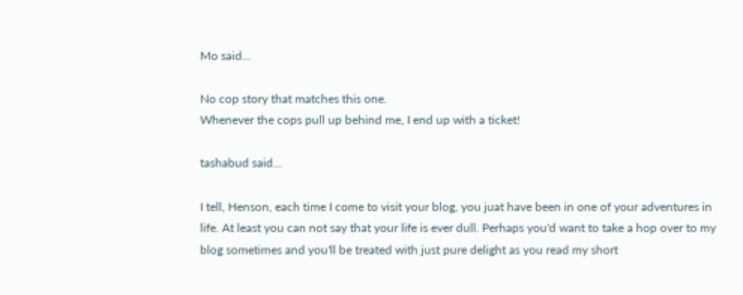Mo said...

No cop story that matches this one.
Whenever the cops pull up behind me, I end up with a ticket!

tashabud said...

I tell, Henson, each time I come to visit your blog, you juat have been in one of your adventures in life. At least you can not say that your life is ever dull. Perhaps you'd want to take a hop over to my blog sometimes and you'll be treated with just pure delight as you read my short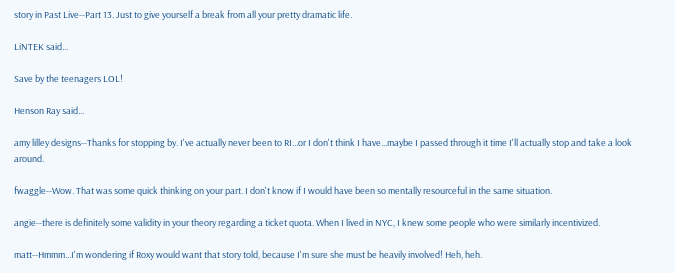story in Past Live--Part 13. Just to give yourself a break from all your pretty dramatic life.

LiNTEK said...

Save by the teenagers LOL!

Henson Ray said...

amy lilley designs--Thanks for stopping by. I've actually never been to RI...or I don't think I have...maybe I passed through it time I'll actually stop and take a look around.

fwaggle--Wow. That was some quick thinking on your part. I don't know if I would have been so mentally resourceful in the same situation.

angie--there is definitely some validity in your theory regarding a ticket quota. When I lived in NYC, I knew some people who were similarly incentivized.

matt--Hmmm...I'm wondering if Roxy would want that story told, because I'm sure she must be heavily involved! Heh, heh.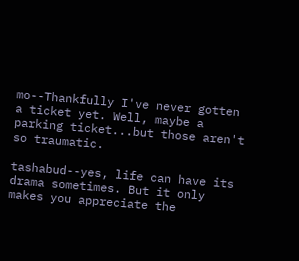mo--Thankfully I've never gotten a ticket yet. Well, maybe a parking ticket...but those aren't so traumatic.

tashabud--yes, life can have its drama sometimes. But it only makes you appreciate the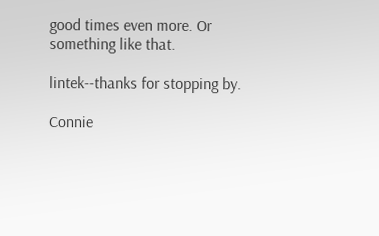good times even more. Or something like that.

lintek--thanks for stopping by.

Connie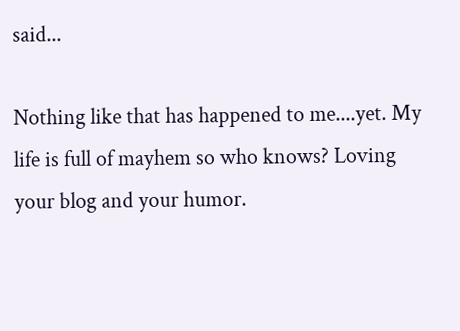said...

Nothing like that has happened to me....yet. My life is full of mayhem so who knows? Loving your blog and your humor.